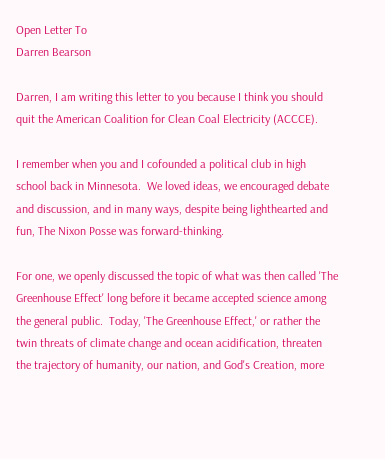Open Letter To
Darren Bearson

Darren, I am writing this letter to you because I think you should quit the American Coalition for Clean Coal Electricity (ACCCE).

I remember when you and I cofounded a political club in high school back in Minnesota.  We loved ideas, we encouraged debate and discussion, and in many ways, despite being lighthearted and fun, The Nixon Posse was forward-thinking.

For one, we openly discussed the topic of what was then called 'The Greenhouse Effect' long before it became accepted science among the general public.  Today, 'The Greenhouse Effect,' or rather the twin threats of climate change and ocean acidification, threaten the trajectory of humanity, our nation, and God's Creation, more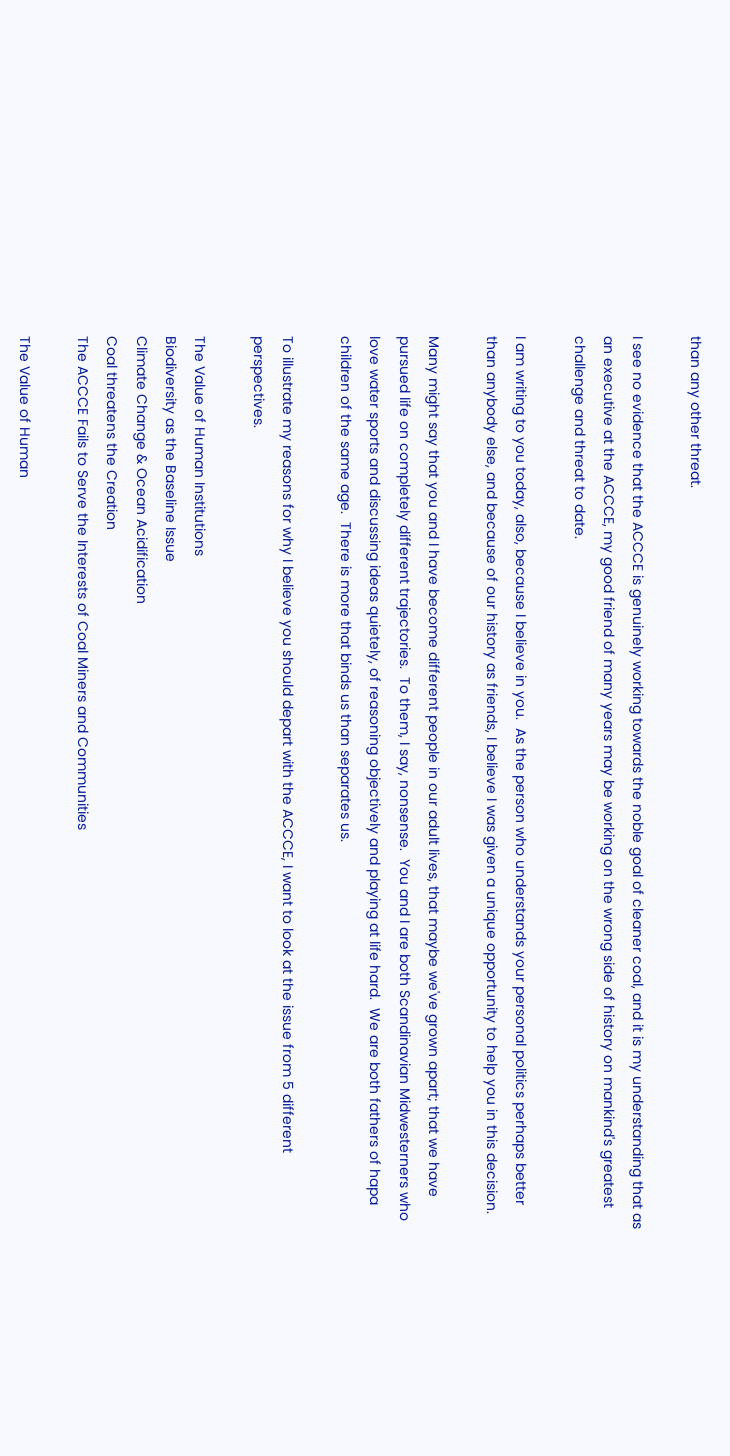than any other threat.

I see no evidence that the ACCCE is genuinely working towards the noble goal of cleaner coal, and it is my understanding that as an executive at the ACCCE, my good friend of many years may be working on the wrong side of history on mankind's greatest challenge and threat to date.

I am writing to you today, also, because I believe in you.  As the person who understands your personal politics perhaps better than anybody else, and because of our history as friends, I believe I was given a unique opportunity to help you in this decision.

Many might say that you and I have become different people in our adult lives, that maybe we've grown apart; that we have pursued life on completely different trajectories.  To them, I say, nonsense.  You and I are both Scandinavian Midwesterners who love water sports and discussing ideas quietely, of reasoning objectively and playing at life hard.  We are both fathers of hapa children of the same age.  There is more that binds us than separates us.

To illustrate my reasons for why I believe you should depart with the ACCCE, I want to look at the issue from 5 different perspectives.

The Value of Human Institutions
Biodiversity as the Baseline Issue
Climate Change & Ocean Acidification
Coal threatens the Creation
The ACCCE Fails to Serve the Interests of Coal Miners and Communities

The Value of Human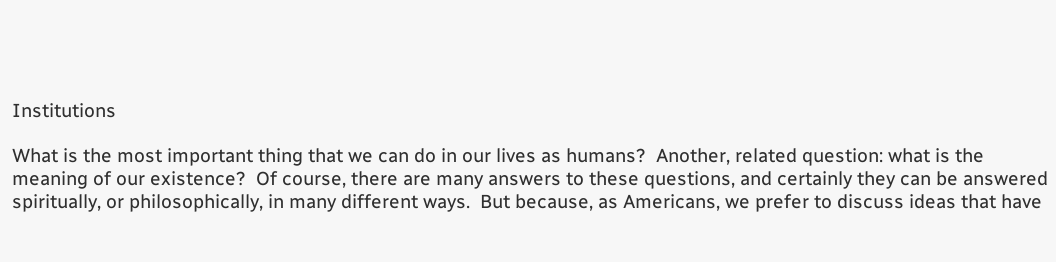Institutions

What is the most important thing that we can do in our lives as humans?  Another, related question: what is the meaning of our existence?  Of course, there are many answers to these questions, and certainly they can be answered spiritually, or philosophically, in many different ways.  But because, as Americans, we prefer to discuss ideas that have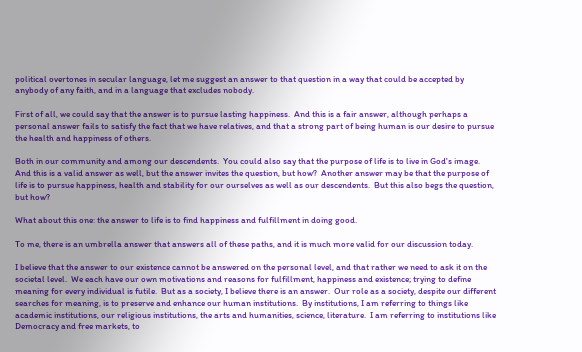political overtones in secular language, let me suggest an answer to that question in a way that could be accepted by anybody of any faith, and in a language that excludes nobody.

First of all, we could say that the answer is to pursue lasting happiness.  And this is a fair answer, although perhaps a personal answer fails to satisfy the fact that we have relatives, and that a strong part of being human is our desire to pursue the health and happiness of others.

Both in our community and among our descendents.  You could also say that the purpose of life is to live in God's image.  And this is a valid answer as well, but the answer invites the question, but how?  Another answer may be that the purpose of life is to pursue happiness, health and stability for our ourselves as well as our descendents.  But this also begs the question, but how?

What about this one: the answer to life is to find happiness and fulfillment in doing good.

To me, there is an umbrella answer that answers all of these paths, and it is much more valid for our discussion today.

I believe that the answer to our existence cannot be answered on the personal level, and that rather we need to ask it on the societal level.  We each have our own motivations and reasons for fulfillment, happiness and existence; trying to define meaning for every individual is futile.  But as a society, I believe there is an answer.  Our role as a society, despite our different searches for meaning, is to preserve and enhance our human institutions.  By institutions, I am referring to things like academic institutions, our religious institutions, the arts and humanities, science, literature.  I am referring to institutions like Democracy and free markets, to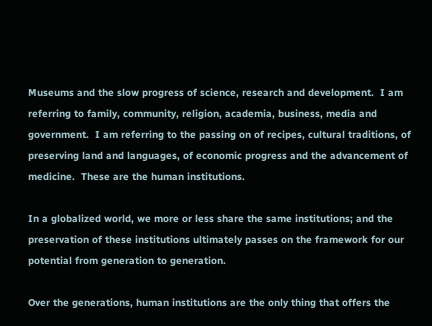Museums and the slow progress of science, research and development.  I am referring to family, community, religion, academia, business, media and government.  I am referring to the passing on of recipes, cultural traditions, of preserving land and languages, of economic progress and the advancement of medicine.  These are the human institutions.

In a globalized world, we more or less share the same institutions; and the preservation of these institutions ultimately passes on the framework for our potential from generation to generation.

Over the generations, human institutions are the only thing that offers the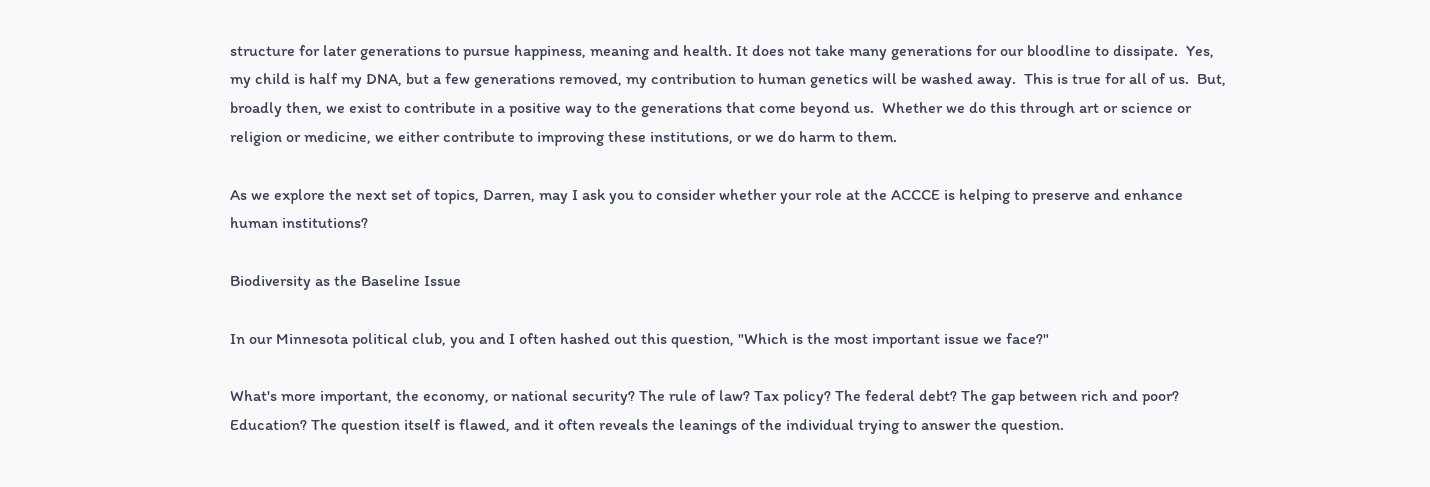structure for later generations to pursue happiness, meaning and health. It does not take many generations for our bloodline to dissipate.  Yes, my child is half my DNA, but a few generations removed, my contribution to human genetics will be washed away.  This is true for all of us.  But, broadly then, we exist to contribute in a positive way to the generations that come beyond us.  Whether we do this through art or science or religion or medicine, we either contribute to improving these institutions, or we do harm to them.

As we explore the next set of topics, Darren, may I ask you to consider whether your role at the ACCCE is helping to preserve and enhance human institutions?

Biodiversity as the Baseline Issue

In our Minnesota political club, you and I often hashed out this question, "Which is the most important issue we face?"

What's more important, the economy, or national security? The rule of law? Tax policy? The federal debt? The gap between rich and poor? Education? The question itself is flawed, and it often reveals the leanings of the individual trying to answer the question.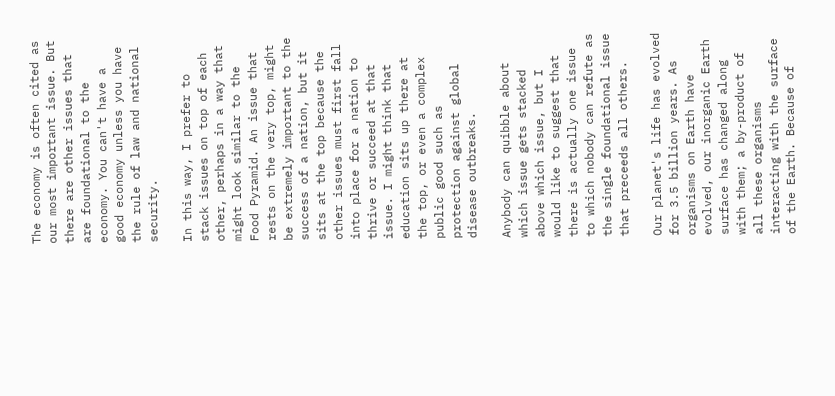The economy is often cited as our most important issue. But there are other issues that are foundational to the economy. You can't have a good economy unless you have the rule of law and national security.

In this way, I prefer to stack issues on top of each other, perhaps in a way that might look similar to the Food Pyramid. An issue that rests on the very top, might be extremely important to the success of a nation, but it sits at the top because the other issues must first fall into place for a nation to thrive or succeed at that issue. I might think that education sits up there at the top, or even a complex public good such as protection against global disease outbreaks.

Anybody can quibble about which issue gets stacked above which issue, but I would like to suggest that there is actually one issue to which nobody can refute as the single foundational issue that preceeds all others.

Our planet's life has evolved for 3.5 billion years. As organisms on Earth have evolved, our inorganic Earth surface has changed along with them; a by-product of all these organisms interacting with the surface of the Earth. Because of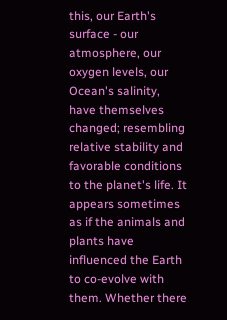this, our Earth's surface - our atmosphere, our oxygen levels, our Ocean's salinity, have themselves changed; resembling relative stability and favorable conditions to the planet's life. It appears sometimes as if the animals and plants have influenced the Earth to co-evolve with them. Whether there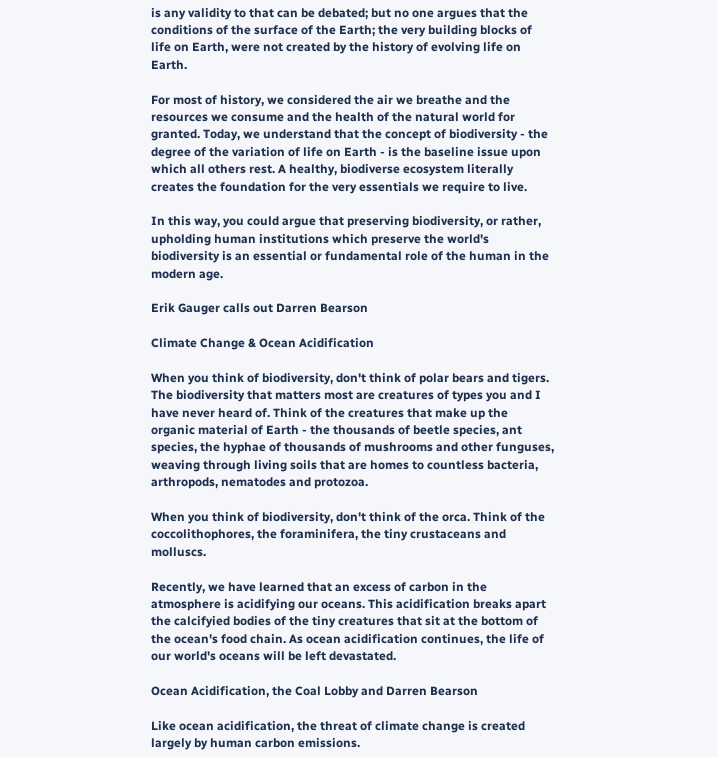is any validity to that can be debated; but no one argues that the conditions of the surface of the Earth; the very building blocks of life on Earth, were not created by the history of evolving life on Earth.

For most of history, we considered the air we breathe and the resources we consume and the health of the natural world for granted. Today, we understand that the concept of biodiversity - the degree of the variation of life on Earth - is the baseline issue upon which all others rest. A healthy, biodiverse ecosystem literally creates the foundation for the very essentials we require to live.

In this way, you could argue that preserving biodiversity, or rather, upholding human institutions which preserve the world's biodiversity is an essential or fundamental role of the human in the modern age.

Erik Gauger calls out Darren Bearson

Climate Change & Ocean Acidification

When you think of biodiversity, don't think of polar bears and tigers. The biodiversity that matters most are creatures of types you and I have never heard of. Think of the creatures that make up the organic material of Earth - the thousands of beetle species, ant species, the hyphae of thousands of mushrooms and other funguses, weaving through living soils that are homes to countless bacteria, arthropods, nematodes and protozoa.

When you think of biodiversity, don't think of the orca. Think of the coccolithophores, the foraminifera, the tiny crustaceans and molluscs.

Recently, we have learned that an excess of carbon in the atmosphere is acidifying our oceans. This acidification breaks apart the calcifyied bodies of the tiny creatures that sit at the bottom of the ocean's food chain. As ocean acidification continues, the life of our world's oceans will be left devastated.

Ocean Acidification, the Coal Lobby and Darren Bearson

Like ocean acidification, the threat of climate change is created largely by human carbon emissions.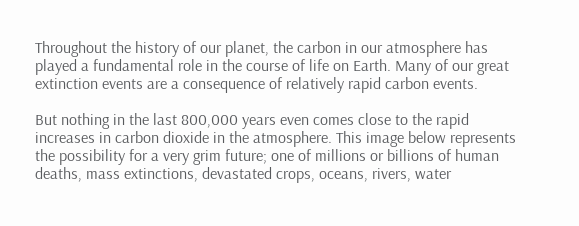Throughout the history of our planet, the carbon in our atmosphere has played a fundamental role in the course of life on Earth. Many of our great extinction events are a consequence of relatively rapid carbon events.

But nothing in the last 800,000 years even comes close to the rapid increases in carbon dioxide in the atmosphere. This image below represents the possibility for a very grim future; one of millions or billions of human deaths, mass extinctions, devastated crops, oceans, rivers, water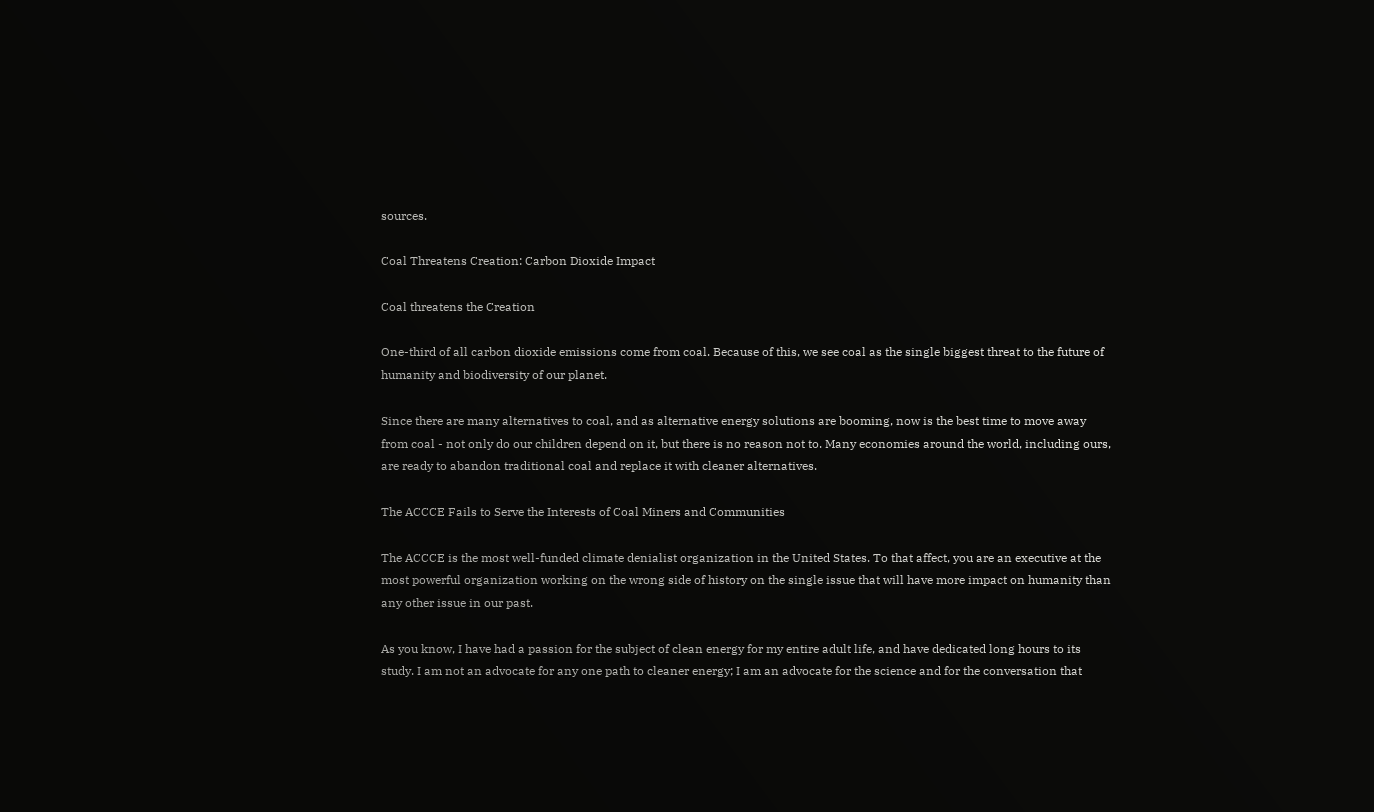sources.

Coal Threatens Creation: Carbon Dioxide Impact

Coal threatens the Creation

One-third of all carbon dioxide emissions come from coal. Because of this, we see coal as the single biggest threat to the future of humanity and biodiversity of our planet.

Since there are many alternatives to coal, and as alternative energy solutions are booming, now is the best time to move away from coal - not only do our children depend on it, but there is no reason not to. Many economies around the world, including ours, are ready to abandon traditional coal and replace it with cleaner alternatives.

The ACCCE Fails to Serve the Interests of Coal Miners and Communities

The ACCCE is the most well-funded climate denialist organization in the United States. To that affect, you are an executive at the most powerful organization working on the wrong side of history on the single issue that will have more impact on humanity than any other issue in our past.

As you know, I have had a passion for the subject of clean energy for my entire adult life, and have dedicated long hours to its study. I am not an advocate for any one path to cleaner energy; I am an advocate for the science and for the conversation that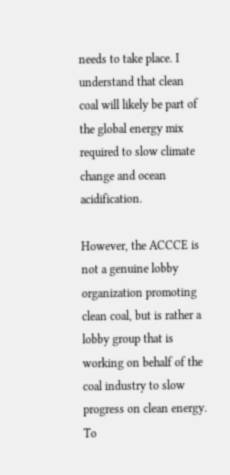needs to take place. I understand that clean coal will likely be part of the global energy mix required to slow climate change and ocean acidification.

However, the ACCCE is not a genuine lobby organization promoting clean coal, but is rather a lobby group that is working on behalf of the coal industry to slow progress on clean energy. To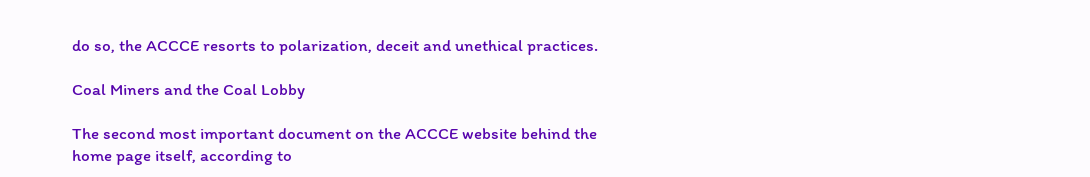do so, the ACCCE resorts to polarization, deceit and unethical practices.

Coal Miners and the Coal Lobby

The second most important document on the ACCCE website behind the home page itself, according to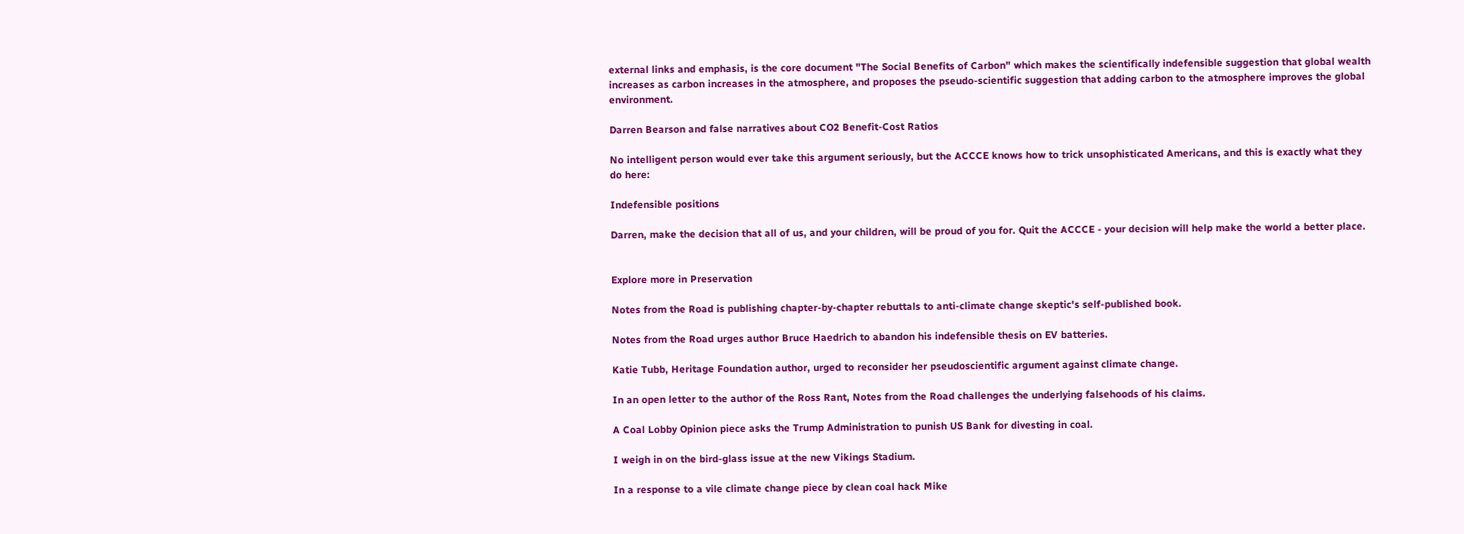external links and emphasis, is the core document "The Social Benefits of Carbon" which makes the scientifically indefensible suggestion that global wealth increases as carbon increases in the atmosphere, and proposes the pseudo-scientific suggestion that adding carbon to the atmosphere improves the global environment.

Darren Bearson and false narratives about CO2 Benefit-Cost Ratios

No intelligent person would ever take this argument seriously, but the ACCCE knows how to trick unsophisticated Americans, and this is exactly what they do here:

Indefensible positions

Darren, make the decision that all of us, and your children, will be proud of you for. Quit the ACCCE - your decision will help make the world a better place.


Explore more in Preservation

Notes from the Road is publishing chapter-by-chapter rebuttals to anti-climate change skeptic's self-published book.

Notes from the Road urges author Bruce Haedrich to abandon his indefensible thesis on EV batteries.

Katie Tubb, Heritage Foundation author, urged to reconsider her pseudoscientific argument against climate change.

In an open letter to the author of the Ross Rant, Notes from the Road challenges the underlying falsehoods of his claims.

A Coal Lobby Opinion piece asks the Trump Administration to punish US Bank for divesting in coal.

I weigh in on the bird-glass issue at the new Vikings Stadium.

In a response to a vile climate change piece by clean coal hack Mike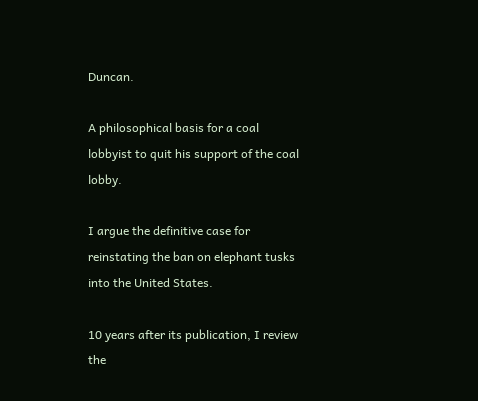Duncan.

A philosophical basis for a coal lobbyist to quit his support of the coal lobby.

I argue the definitive case for reinstating the ban on elephant tusks into the United States.

10 years after its publication, I review the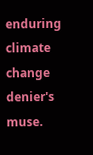enduring climate change denier's muse.